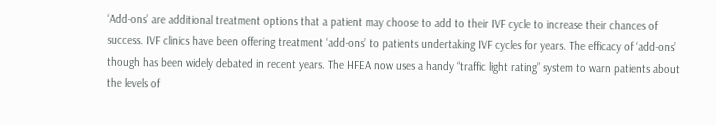‘Add-ons’ are additional treatment options that a patient may choose to add to their IVF cycle to increase their chances of success. IVF clinics have been offering treatment ‘add-ons’ to patients undertaking IVF cycles for years. The efficacy of ‘add-ons’ though has been widely debated in recent years. The HFEA now uses a handy “traffic light rating” system to warn patients about the levels of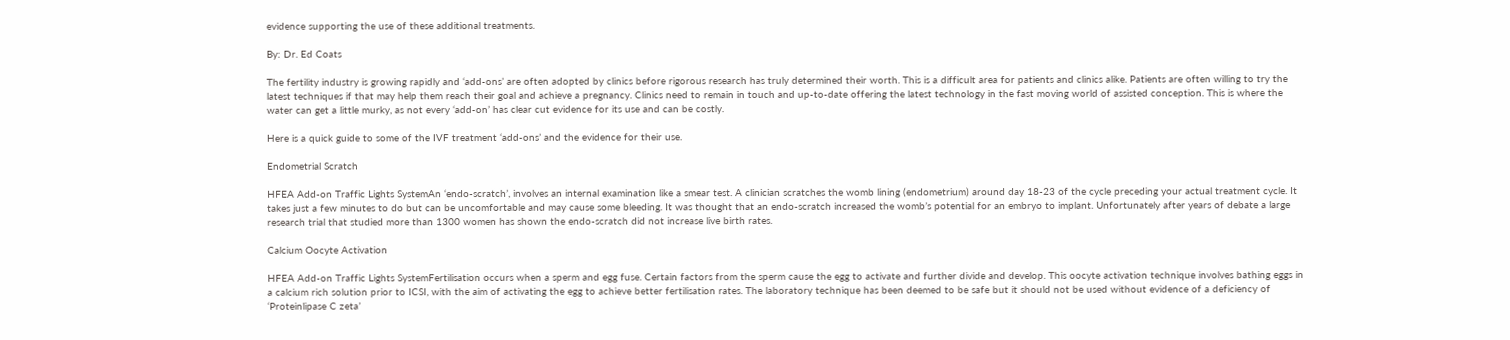evidence supporting the use of these additional treatments.

By: Dr. Ed Coats

The fertility industry is growing rapidly and ‘add-ons’ are often adopted by clinics before rigorous research has truly determined their worth. This is a difficult area for patients and clinics alike. Patients are often willing to try the latest techniques if that may help them reach their goal and achieve a pregnancy. Clinics need to remain in touch and up-to-date offering the latest technology in the fast moving world of assisted conception. This is where the water can get a little murky, as not every ‘add-on’ has clear cut evidence for its use and can be costly.

Here is a quick guide to some of the IVF treatment ‘add-ons’ and the evidence for their use.

Endometrial Scratch

HFEA Add-on Traffic Lights SystemAn ‘endo-scratch’, involves an internal examination like a smear test. A clinician scratches the womb lining (endometrium) around day 18-23 of the cycle preceding your actual treatment cycle. It takes just a few minutes to do but can be uncomfortable and may cause some bleeding. It was thought that an endo-scratch increased the womb’s potential for an embryo to implant. Unfortunately after years of debate a large research trial that studied more than 1300 women has shown the endo-scratch did not increase live birth rates.

Calcium Oocyte Activation

HFEA Add-on Traffic Lights SystemFertilisation occurs when a sperm and egg fuse. Certain factors from the sperm cause the egg to activate and further divide and develop. This oocyte activation technique involves bathing eggs in a calcium rich solution prior to ICSI, with the aim of activating the egg to achieve better fertilisation rates. The laboratory technique has been deemed to be safe but it should not be used without evidence of a deficiency of ‘Proteinlipase C zeta’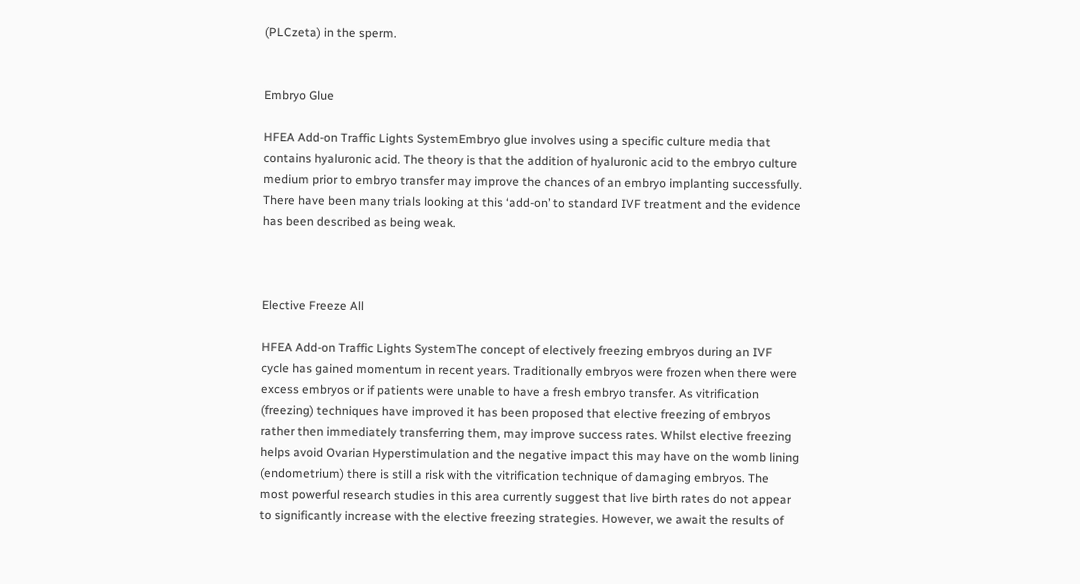(PLCzeta) in the sperm.


Embryo Glue

HFEA Add-on Traffic Lights SystemEmbryo glue involves using a specific culture media that contains hyaluronic acid. The theory is that the addition of hyaluronic acid to the embryo culture medium prior to embryo transfer may improve the chances of an embryo implanting successfully. There have been many trials looking at this ‘add-on’ to standard IVF treatment and the evidence has been described as being weak.



Elective Freeze All

HFEA Add-on Traffic Lights SystemThe concept of electively freezing embryos during an IVF cycle has gained momentum in recent years. Traditionally embryos were frozen when there were excess embryos or if patients were unable to have a fresh embryo transfer. As vitrification (freezing) techniques have improved it has been proposed that elective freezing of embryos rather then immediately transferring them, may improve success rates. Whilst elective freezing helps avoid Ovarian Hyperstimulation and the negative impact this may have on the womb lining (endometrium) there is still a risk with the vitrification technique of damaging embryos. The most powerful research studies in this area currently suggest that live birth rates do not appear to significantly increase with the elective freezing strategies. However, we await the results of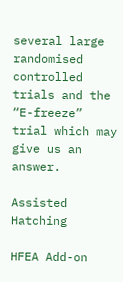several large randomised controlled trials and the “E-freeze” trial which may give us an answer.

Assisted Hatching

HFEA Add-on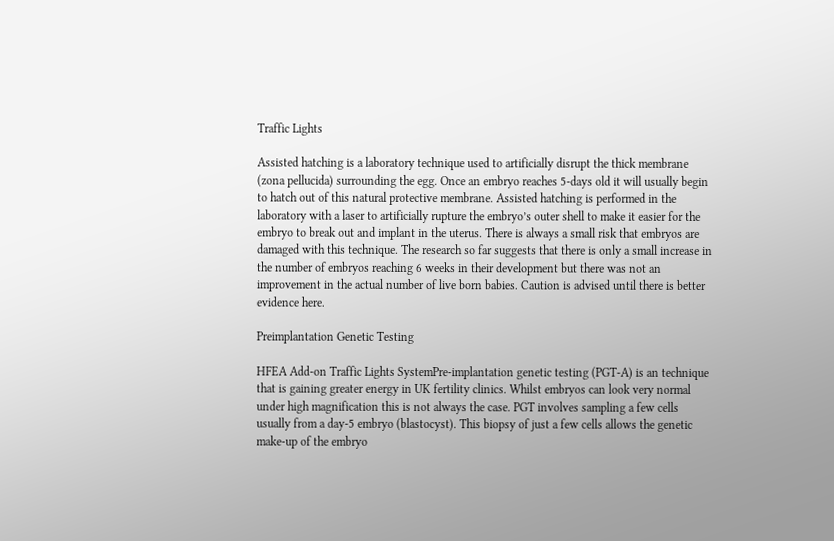Traffic Lights

Assisted hatching is a laboratory technique used to artificially disrupt the thick membrane (zona pellucida) surrounding the egg. Once an embryo reaches 5-days old it will usually begin to hatch out of this natural protective membrane. Assisted hatching is performed in the laboratory with a laser to artificially rupture the embryo’s outer shell to make it easier for the embryo to break out and implant in the uterus. There is always a small risk that embryos are damaged with this technique. The research so far suggests that there is only a small increase in the number of embryos reaching 6 weeks in their development but there was not an improvement in the actual number of live born babies. Caution is advised until there is better evidence here.

Preimplantation Genetic Testing

HFEA Add-on Traffic Lights SystemPre-implantation genetic testing (PGT-A) is an technique that is gaining greater energy in UK fertility clinics. Whilst embryos can look very normal under high magnification this is not always the case. PGT involves sampling a few cells usually from a day-5 embryo (blastocyst). This biopsy of just a few cells allows the genetic make-up of the embryo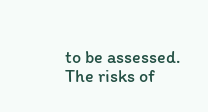to be assessed. The risks of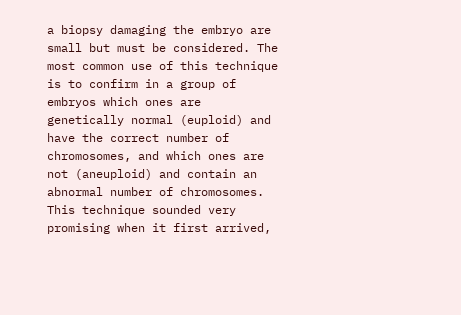a biopsy damaging the embryo are small but must be considered. The most common use of this technique is to confirm in a group of embryos which ones are genetically normal (euploid) and have the correct number of chromosomes, and which ones are not (aneuploid) and contain an abnormal number of chromosomes. This technique sounded very promising when it first arrived,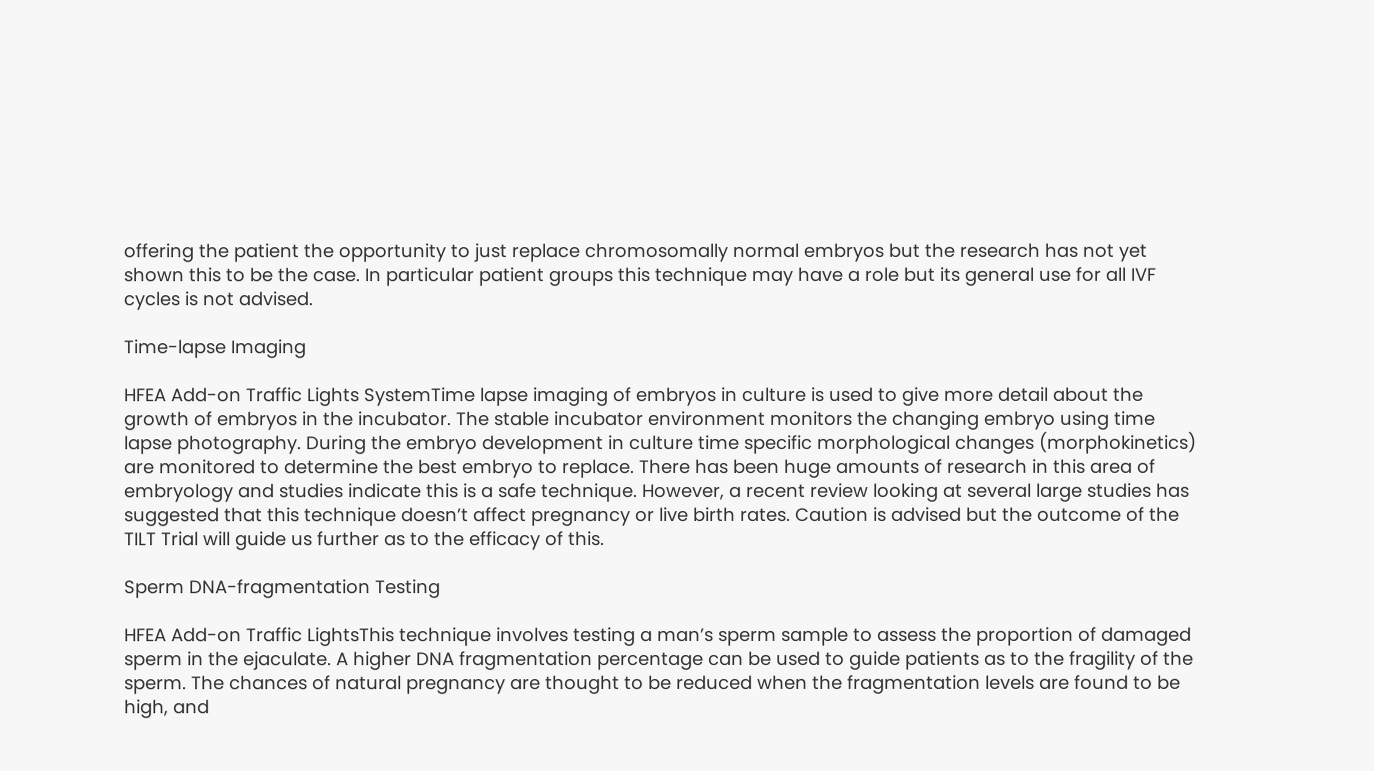offering the patient the opportunity to just replace chromosomally normal embryos but the research has not yet shown this to be the case. In particular patient groups this technique may have a role but its general use for all IVF cycles is not advised.

Time-lapse Imaging

HFEA Add-on Traffic Lights SystemTime lapse imaging of embryos in culture is used to give more detail about the growth of embryos in the incubator. The stable incubator environment monitors the changing embryo using time lapse photography. During the embryo development in culture time specific morphological changes (morphokinetics) are monitored to determine the best embryo to replace. There has been huge amounts of research in this area of embryology and studies indicate this is a safe technique. However, a recent review looking at several large studies has suggested that this technique doesn’t affect pregnancy or live birth rates. Caution is advised but the outcome of the TILT Trial will guide us further as to the efficacy of this.

Sperm DNA-fragmentation Testing

HFEA Add-on Traffic LightsThis technique involves testing a man’s sperm sample to assess the proportion of damaged sperm in the ejaculate. A higher DNA fragmentation percentage can be used to guide patients as to the fragility of the sperm. The chances of natural pregnancy are thought to be reduced when the fragmentation levels are found to be high, and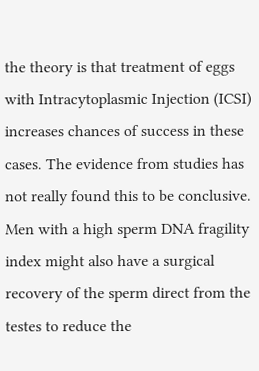the theory is that treatment of eggs with Intracytoplasmic Injection (ICSI) increases chances of success in these cases. The evidence from studies has not really found this to be conclusive. Men with a high sperm DNA fragility index might also have a surgical recovery of the sperm direct from the testes to reduce the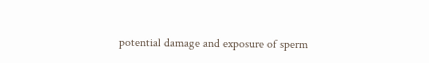potential damage and exposure of sperm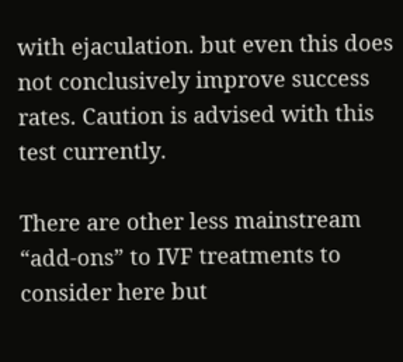with ejaculation. but even this does not conclusively improve success rates. Caution is advised with this test currently.

There are other less mainstream “add-ons” to IVF treatments to consider here but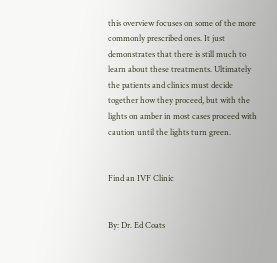this overview focuses on some of the more commonly prescribed ones. It just demonstrates that there is still much to learn about these treatments. Ultimately the patients and clinics must decide together how they proceed, but with the lights on amber in most cases proceed with caution until the lights turn green.


Find an IVF Clinic


By: Dr. Ed Coats